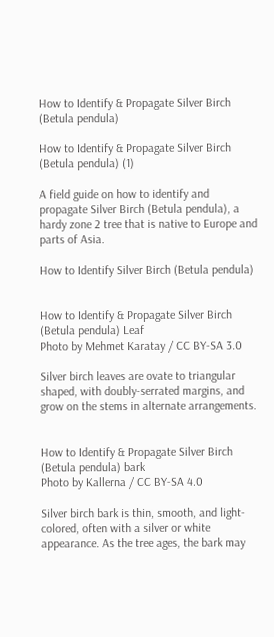How to Identify & Propagate Silver Birch (Betula pendula)

How to Identify & Propagate Silver Birch (Betula pendula) (1)

A field guide on how to identify and propagate Silver Birch (Betula pendula), a hardy zone 2 tree that is native to Europe and parts of Asia.

How to Identify Silver Birch (Betula pendula)


How to Identify & Propagate Silver Birch (Betula pendula) Leaf
Photo by Mehmet Karatay / CC BY-SA 3.0

Silver birch leaves are ovate to triangular shaped, with doubly-serrated margins, and grow on the stems in alternate arrangements.


How to Identify & Propagate Silver Birch (Betula pendula) bark
Photo by Kallerna / CC BY-SA 4.0

Silver birch bark is thin, smooth, and light-colored, often with a silver or white appearance. As the tree ages, the bark may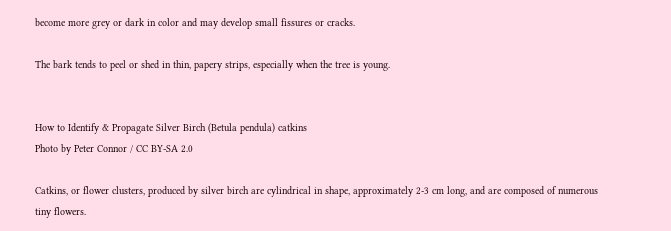become more grey or dark in color and may develop small fissures or cracks.

The bark tends to peel or shed in thin, papery strips, especially when the tree is young.


How to Identify & Propagate Silver Birch (Betula pendula) catkins
Photo by Peter Connor / CC BY-SA 2.0

Catkins, or flower clusters, produced by silver birch are cylindrical in shape, approximately 2-3 cm long, and are composed of numerous tiny flowers.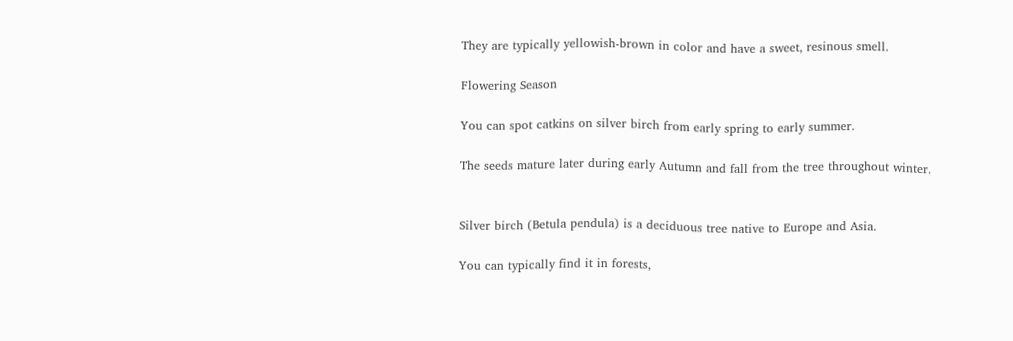They are typically yellowish-brown in color and have a sweet, resinous smell.

Flowering Season

You can spot catkins on silver birch from early spring to early summer.

The seeds mature later during early Autumn and fall from the tree throughout winter.


Silver birch (Betula pendula) is a deciduous tree native to Europe and Asia.

You can typically find it in forests,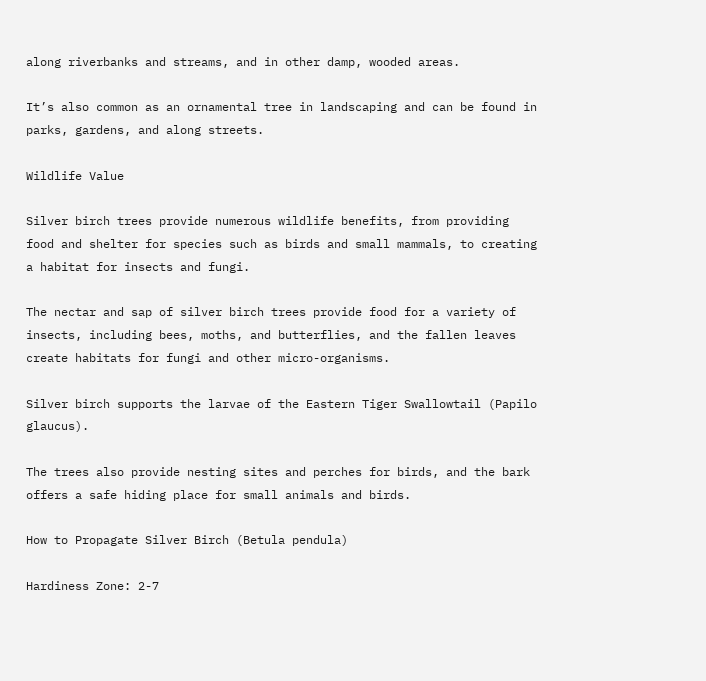along riverbanks and streams, and in other damp, wooded areas.

It’s also common as an ornamental tree in landscaping and can be found in parks, gardens, and along streets.

Wildlife Value

Silver birch trees provide numerous wildlife benefits, from providing food and shelter for species such as birds and small mammals, to creating a habitat for insects and fungi.

The nectar and sap of silver birch trees provide food for a variety of insects, including bees, moths, and butterflies, and the fallen leaves create habitats for fungi and other micro-organisms.

Silver birch supports the larvae of the Eastern Tiger Swallowtail (Papilo glaucus).

The trees also provide nesting sites and perches for birds, and the bark offers a safe hiding place for small animals and birds.

How to Propagate Silver Birch (Betula pendula)

Hardiness Zone: 2-7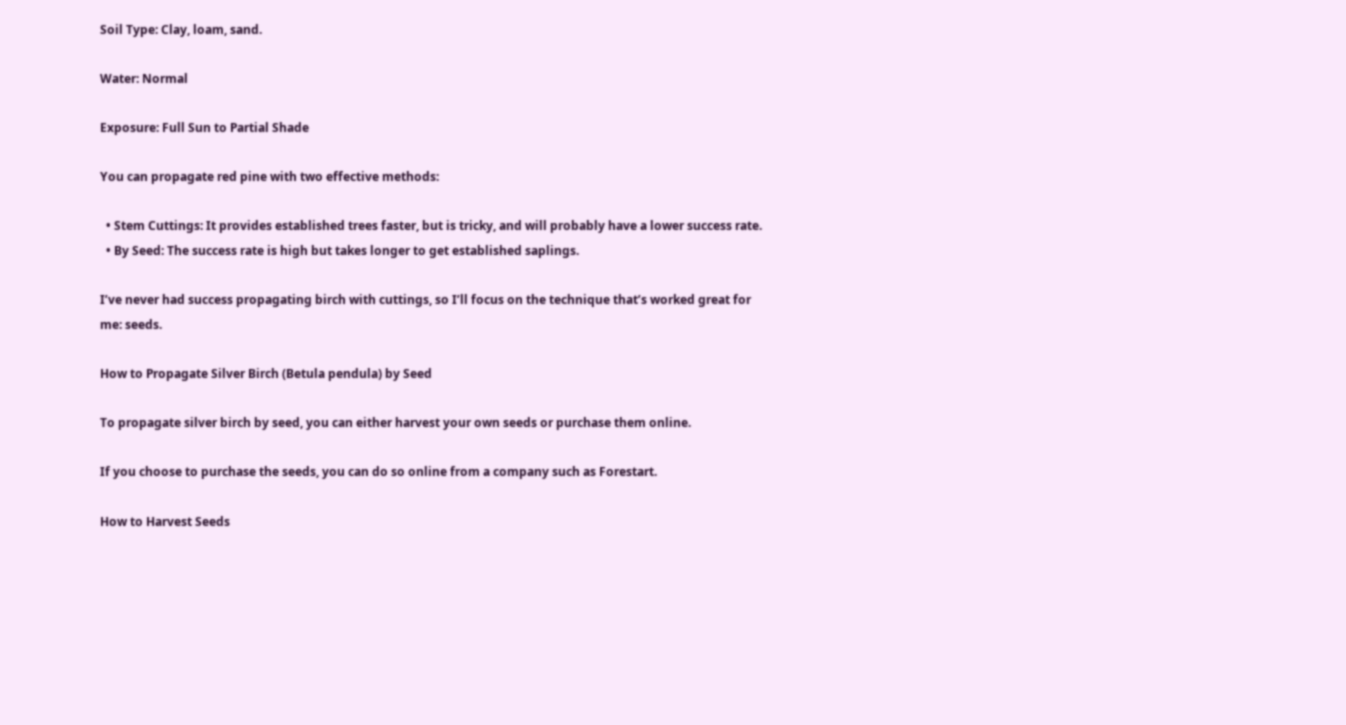Soil Type: Clay, loam, sand.

Water: Normal

Exposure: Full Sun to Partial Shade

You can propagate red pine with two effective methods:

  • Stem Cuttings: It provides established trees faster, but is tricky, and will probably have a lower success rate.
  • By Seed: The success rate is high but takes longer to get established saplings.

I’ve never had success propagating birch with cuttings, so I’ll focus on the technique that’s worked great for me: seeds.

How to Propagate Silver Birch (Betula pendula) by Seed

To propagate silver birch by seed, you can either harvest your own seeds or purchase them online.

If you choose to purchase the seeds, you can do so online from a company such as Forestart.

How to Harvest Seeds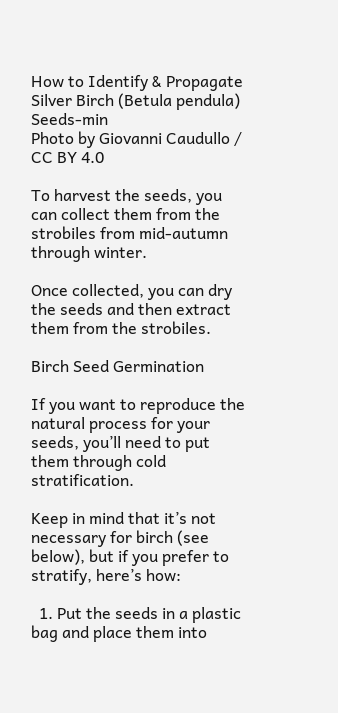How to Identify & Propagate Silver Birch (Betula pendula) Seeds-min
Photo by Giovanni Caudullo / CC BY 4.0

To harvest the seeds, you can collect them from the strobiles from mid-autumn through winter.

Once collected, you can dry the seeds and then extract them from the strobiles.

Birch Seed Germination

If you want to reproduce the natural process for your seeds, you’ll need to put them through cold stratification.

Keep in mind that it’s not necessary for birch (see below), but if you prefer to stratify, here’s how:

  1. Put the seeds in a plastic bag and place them into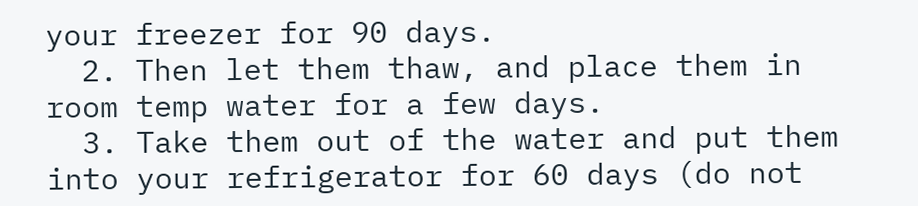your freezer for 90 days.
  2. Then let them thaw, and place them in room temp water for a few days.
  3. Take them out of the water and put them into your refrigerator for 60 days (do not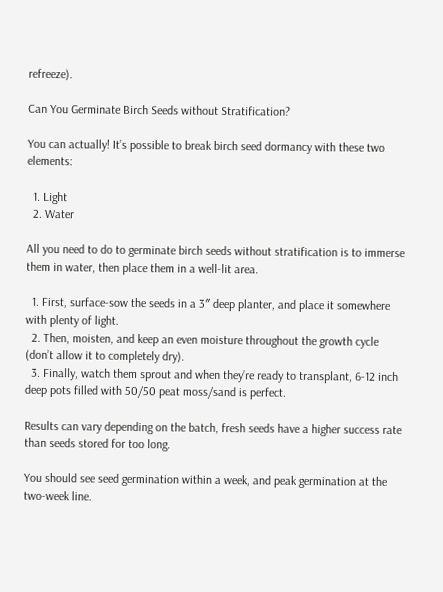refreeze).

Can You Germinate Birch Seeds without Stratification?

You can actually! It’s possible to break birch seed dormancy with these two elements:

  1. Light
  2. Water

All you need to do to germinate birch seeds without stratification is to immerse them in water, then place them in a well-lit area.

  1. First, surface-sow the seeds in a 3″ deep planter, and place it somewhere with plenty of light.
  2. Then, moisten, and keep an even moisture throughout the growth cycle (don’t allow it to completely dry).
  3. Finally, watch them sprout and when they’re ready to transplant, 6-12 inch deep pots filled with 50/50 peat moss/sand is perfect.

Results can vary depending on the batch, fresh seeds have a higher success rate than seeds stored for too long.

You should see seed germination within a week, and peak germination at the two-week line.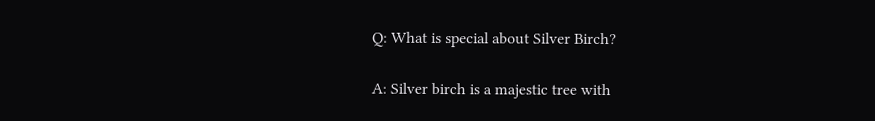Q: What is special about Silver Birch?

A: Silver birch is a majestic tree with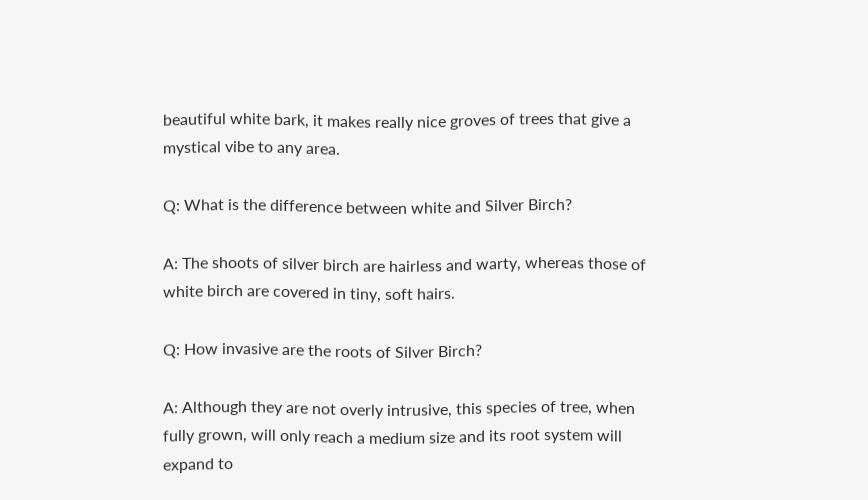beautiful white bark, it makes really nice groves of trees that give a mystical vibe to any area.

Q: What is the difference between white and Silver Birch?

A: The shoots of silver birch are hairless and warty, whereas those of white birch are covered in tiny, soft hairs.

Q: How invasive are the roots of Silver Birch?

A: Although they are not overly intrusive, this species of tree, when fully grown, will only reach a medium size and its root system will expand to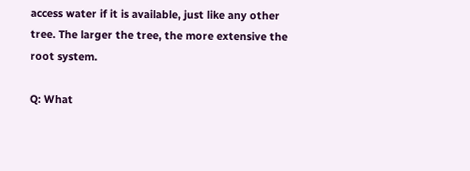access water if it is available, just like any other tree. The larger the tree, the more extensive the root system.

Q: What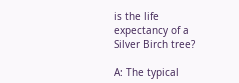is the life expectancy of a Silver Birch tree?

A: The typical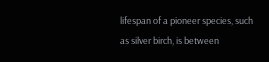lifespan of a pioneer species, such as silver birch, is between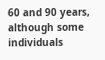60 and 90 years, although some individuals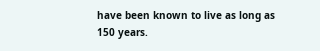have been known to live as long as 150 years.